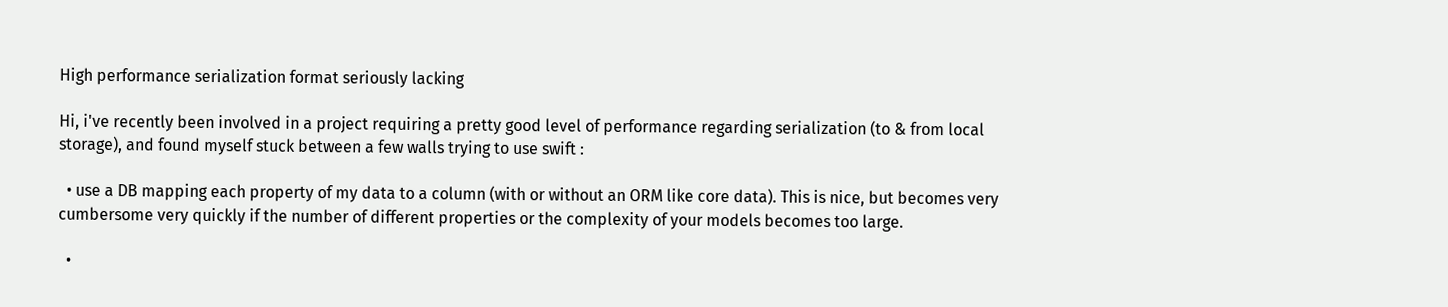High performance serialization format seriously lacking

Hi, i've recently been involved in a project requiring a pretty good level of performance regarding serialization (to & from local storage), and found myself stuck between a few walls trying to use swift :

  • use a DB mapping each property of my data to a column (with or without an ORM like core data). This is nice, but becomes very cumbersome very quickly if the number of different properties or the complexity of your models becomes too large.

  •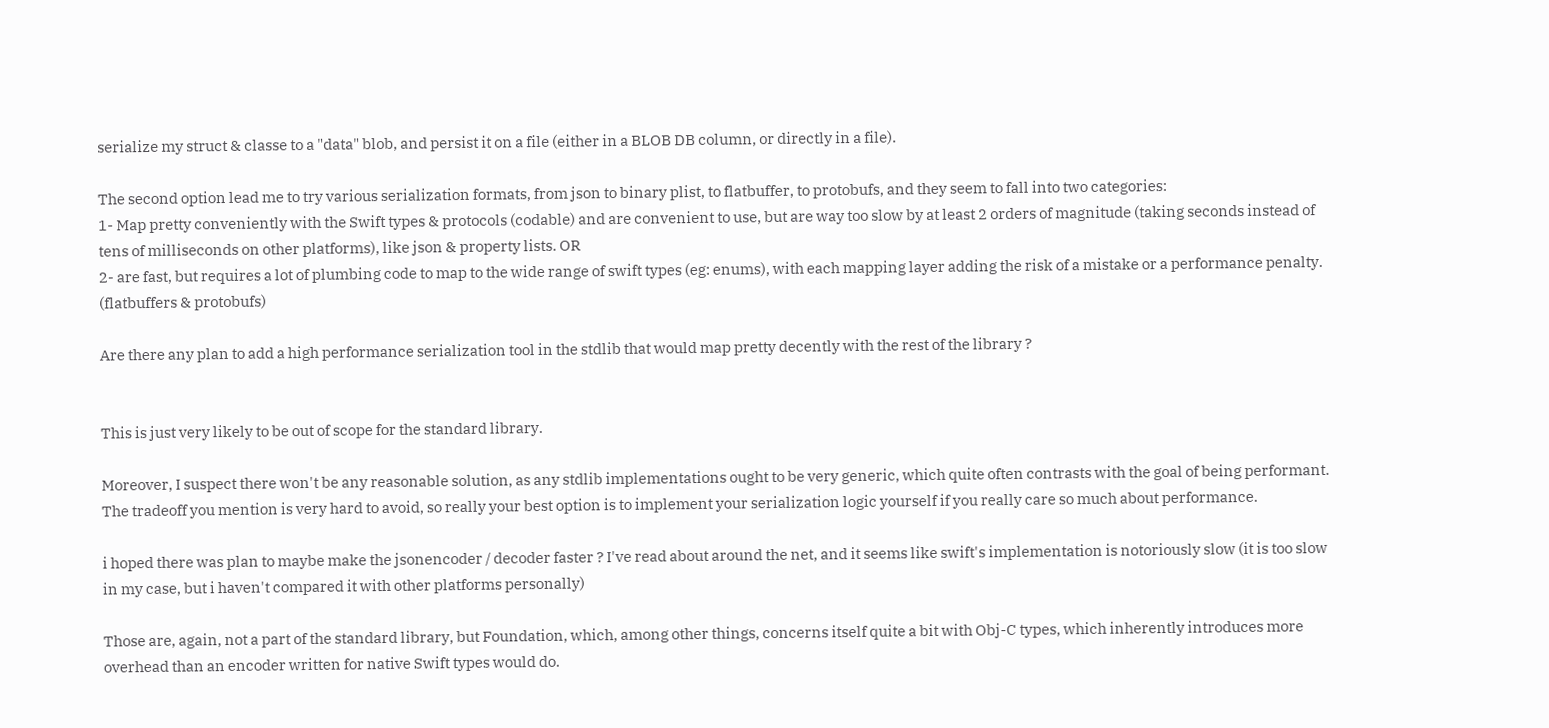serialize my struct & classe to a "data" blob, and persist it on a file (either in a BLOB DB column, or directly in a file).

The second option lead me to try various serialization formats, from json to binary plist, to flatbuffer, to protobufs, and they seem to fall into two categories:
1- Map pretty conveniently with the Swift types & protocols (codable) and are convenient to use, but are way too slow by at least 2 orders of magnitude (taking seconds instead of tens of milliseconds on other platforms), like json & property lists. OR
2- are fast, but requires a lot of plumbing code to map to the wide range of swift types (eg: enums), with each mapping layer adding the risk of a mistake or a performance penalty. (flatbuffers & protobufs)

Are there any plan to add a high performance serialization tool in the stdlib that would map pretty decently with the rest of the library ?


This is just very likely to be out of scope for the standard library.

Moreover, I suspect there won't be any reasonable solution, as any stdlib implementations ought to be very generic, which quite often contrasts with the goal of being performant. The tradeoff you mention is very hard to avoid, so really your best option is to implement your serialization logic yourself if you really care so much about performance.

i hoped there was plan to maybe make the jsonencoder / decoder faster ? I've read about around the net, and it seems like swift's implementation is notoriously slow (it is too slow in my case, but i haven't compared it with other platforms personally)

Those are, again, not a part of the standard library, but Foundation, which, among other things, concerns itself quite a bit with Obj-C types, which inherently introduces more overhead than an encoder written for native Swift types would do.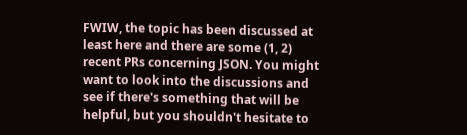FWIW, the topic has been discussed at least here and there are some (1, 2) recent PRs concerning JSON. You might want to look into the discussions and see if there's something that will be helpful, but you shouldn't hesitate to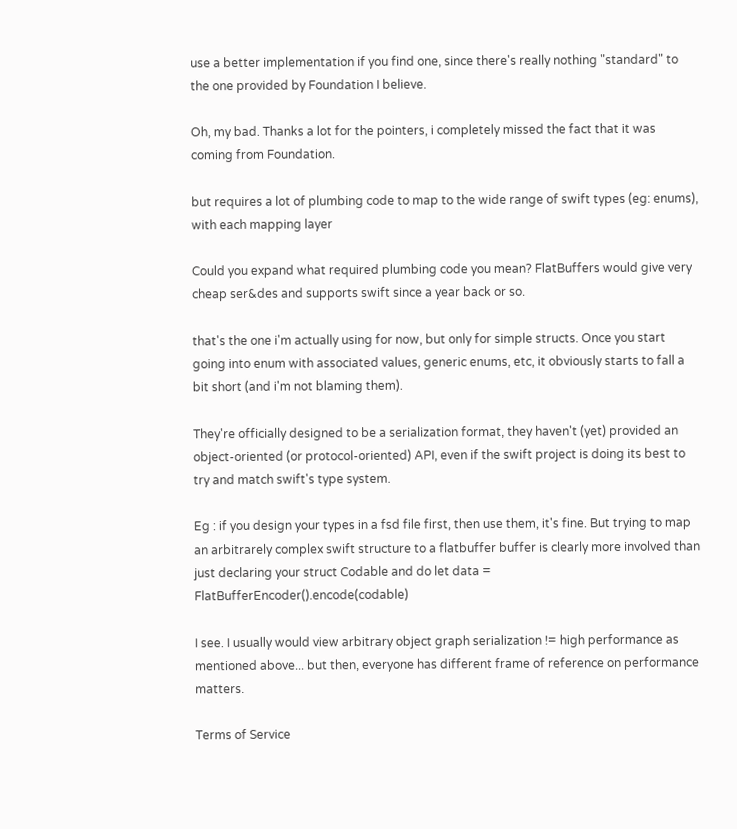use a better implementation if you find one, since there's really nothing "standard" to the one provided by Foundation I believe.

Oh, my bad. Thanks a lot for the pointers, i completely missed the fact that it was coming from Foundation.

but requires a lot of plumbing code to map to the wide range of swift types (eg: enums), with each mapping layer

Could you expand what required plumbing code you mean? FlatBuffers would give very cheap ser&des and supports swift since a year back or so.

that's the one i'm actually using for now, but only for simple structs. Once you start going into enum with associated values, generic enums, etc, it obviously starts to fall a bit short (and i'm not blaming them).

They're officially designed to be a serialization format, they haven't (yet) provided an object-oriented (or protocol-oriented) API, even if the swift project is doing its best to try and match swift's type system.

Eg : if you design your types in a fsd file first, then use them, it's fine. But trying to map an arbitrarely complex swift structure to a flatbuffer buffer is clearly more involved than just declaring your struct Codable and do let data = FlatBufferEncoder().encode(codable)

I see. I usually would view arbitrary object graph serialization != high performance as mentioned above... but then, everyone has different frame of reference on performance matters.

Terms of Service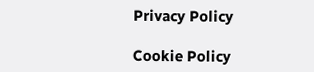Privacy Policy

Cookie Policy